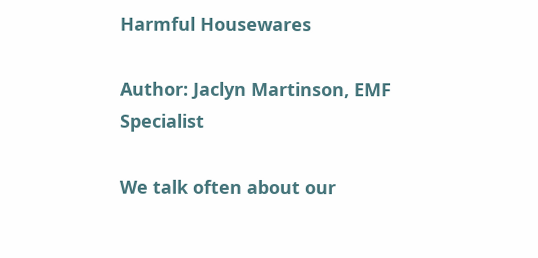Harmful Housewares

Author: Jaclyn Martinson, EMF Specialist

We talk often about our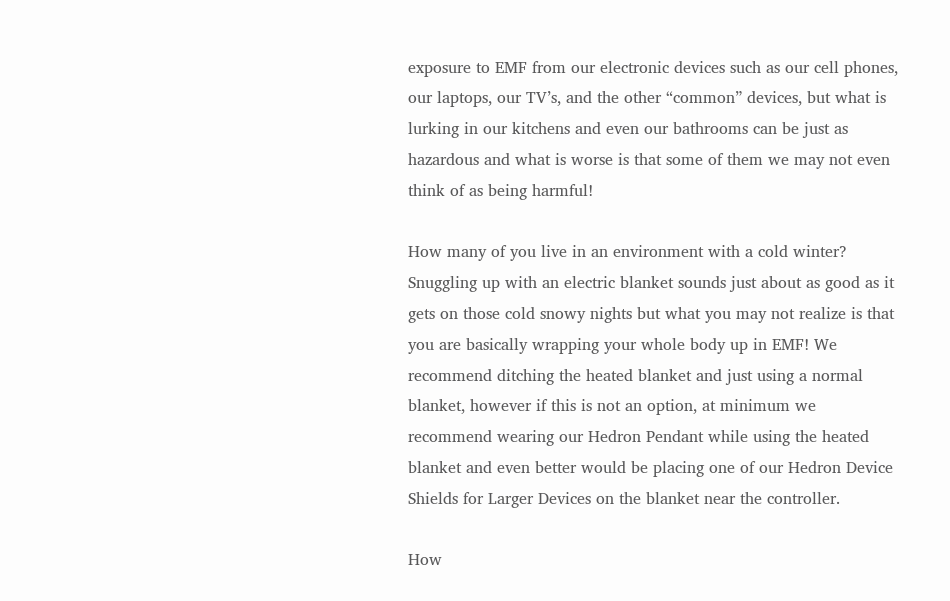exposure to EMF from our electronic devices such as our cell phones, our laptops, our TV’s, and the other “common” devices, but what is lurking in our kitchens and even our bathrooms can be just as hazardous and what is worse is that some of them we may not even think of as being harmful!

How many of you live in an environment with a cold winter? Snuggling up with an electric blanket sounds just about as good as it gets on those cold snowy nights but what you may not realize is that you are basically wrapping your whole body up in EMF! We recommend ditching the heated blanket and just using a normal blanket, however if this is not an option, at minimum we recommend wearing our Hedron Pendant while using the heated blanket and even better would be placing one of our Hedron Device Shields for Larger Devices on the blanket near the controller.

How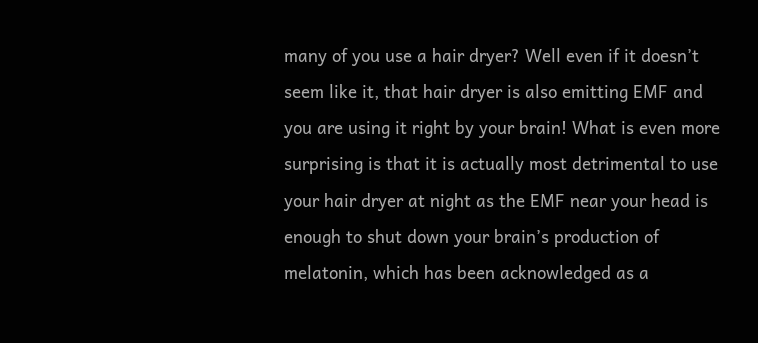many of you use a hair dryer? Well even if it doesn’t seem like it, that hair dryer is also emitting EMF and you are using it right by your brain! What is even more surprising is that it is actually most detrimental to use your hair dryer at night as the EMF near your head is enough to shut down your brain’s production of melatonin, which has been acknowledged as a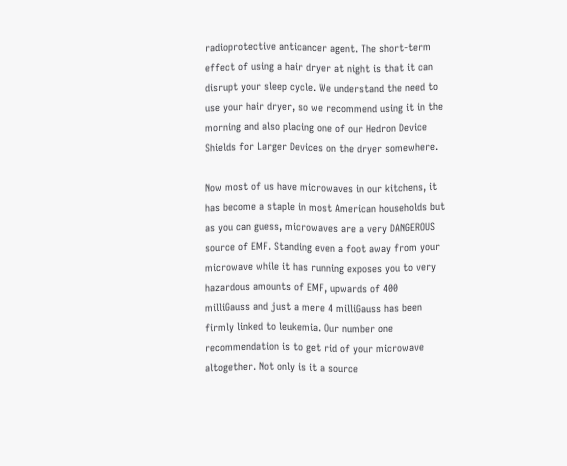radioprotective anticancer agent. The short-term effect of using a hair dryer at night is that it can disrupt your sleep cycle. We understand the need to use your hair dryer, so we recommend using it in the morning and also placing one of our Hedron Device Shields for Larger Devices on the dryer somewhere.

Now most of us have microwaves in our kitchens, it has become a staple in most American households but as you can guess, microwaves are a very DANGEROUS source of EMF. Standing even a foot away from your microwave while it has running exposes you to very hazardous amounts of EMF, upwards of 400 milliGauss and just a mere 4 milliGauss has been firmly linked to leukemia. Our number one recommendation is to get rid of your microwave altogether. Not only is it a source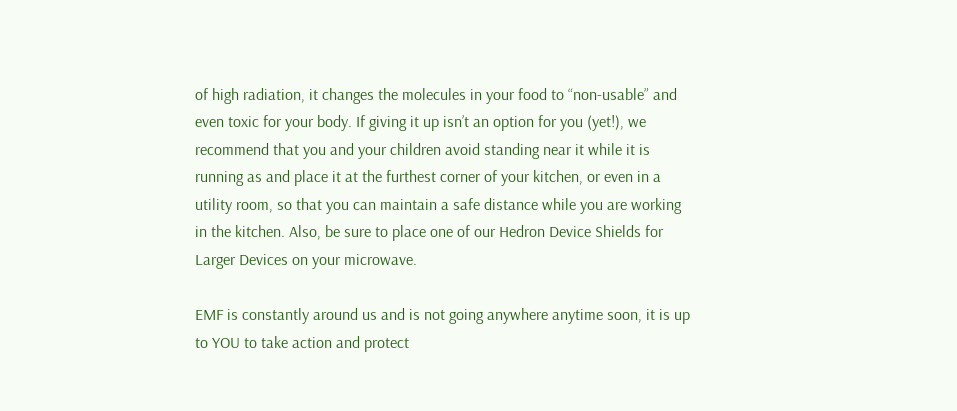of high radiation, it changes the molecules in your food to “non-usable” and even toxic for your body. If giving it up isn’t an option for you (yet!), we recommend that you and your children avoid standing near it while it is running as and place it at the furthest corner of your kitchen, or even in a utility room, so that you can maintain a safe distance while you are working in the kitchen. Also, be sure to place one of our Hedron Device Shields for Larger Devices on your microwave.

EMF is constantly around us and is not going anywhere anytime soon, it is up to YOU to take action and protect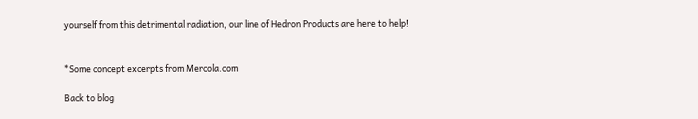yourself from this detrimental radiation, our line of Hedron Products are here to help!


*Some concept excerpts from Mercola.com

Back to blog